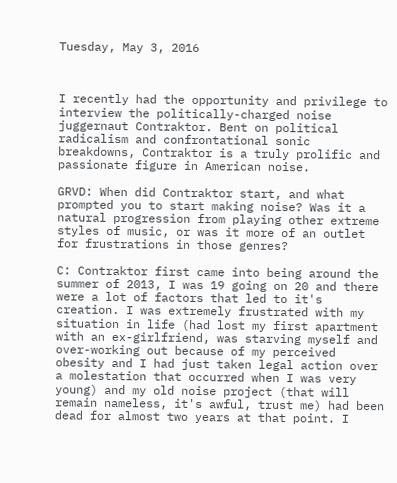Tuesday, May 3, 2016



I recently had the opportunity and privilege to interview the politically-charged noise juggernaut Contraktor. Bent on political radicalism and confrontational sonic breakdowns, Contraktor is a truly prolific and passionate figure in American noise.

GRVD: When did Contraktor start, and what prompted you to start making noise? Was it a natural progression from playing other extreme styles of music, or was it more of an outlet for frustrations in those genres?

C: Contraktor first came into being around the summer of 2013, I was 19 going on 20 and there were a lot of factors that led to it's creation. I was extremely frustrated with my situation in life (had lost my first apartment with an ex-girlfriend, was starving myself and over-working out because of my perceived obesity and I had just taken legal action over a molestation that occurred when I was very young) and my old noise project (that will remain nameless, it's awful, trust me) had been dead for almost two years at that point. I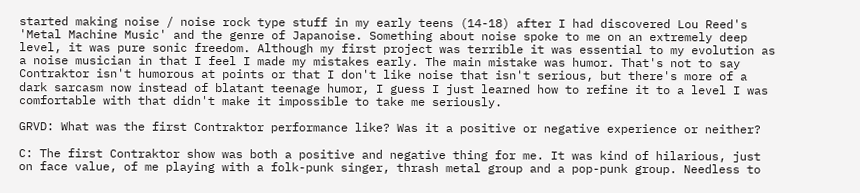started making noise / noise rock type stuff in my early teens (14-18) after I had discovered Lou Reed's 'Metal Machine Music' and the genre of Japanoise. Something about noise spoke to me on an extremely deep level, it was pure sonic freedom. Although my first project was terrible it was essential to my evolution as a noise musician in that I feel I made my mistakes early. The main mistake was humor. That's not to say Contraktor isn't humorous at points or that I don't like noise that isn't serious, but there's more of a dark sarcasm now instead of blatant teenage humor, I guess I just learned how to refine it to a level I was comfortable with that didn't make it impossible to take me seriously.

GRVD: What was the first Contraktor performance like? Was it a positive or negative experience or neither?

C: The first Contraktor show was both a positive and negative thing for me. It was kind of hilarious, just on face value, of me playing with a folk-punk singer, thrash metal group and a pop-punk group. Needless to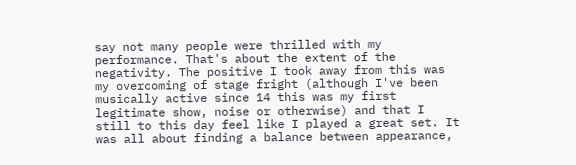say not many people were thrilled with my performance. That's about the extent of the negativity. The positive I took away from this was my overcoming of stage fright (although I've been musically active since 14 this was my first legitimate show, noise or otherwise) and that I still to this day feel like I played a great set. It was all about finding a balance between appearance,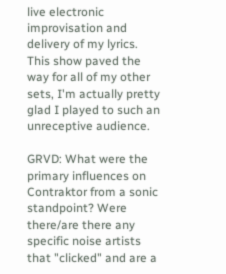live electronic improvisation and delivery of my lyrics. This show paved the way for all of my other sets, I'm actually pretty glad I played to such an unreceptive audience.

GRVD: What were the primary influences on Contraktor from a sonic standpoint? Were there/are there any specific noise artists that "clicked" and are a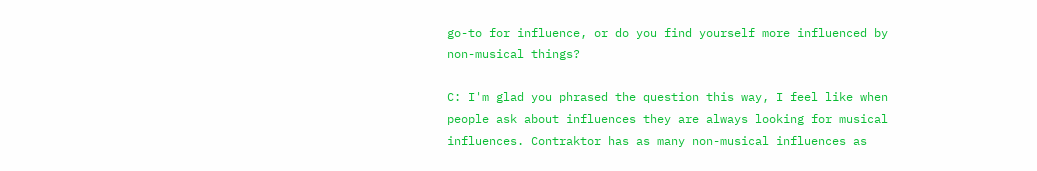go-to for influence, or do you find yourself more influenced by non-musical things?

C: I'm glad you phrased the question this way, I feel like when people ask about influences they are always looking for musical influences. Contraktor has as many non-musical influences as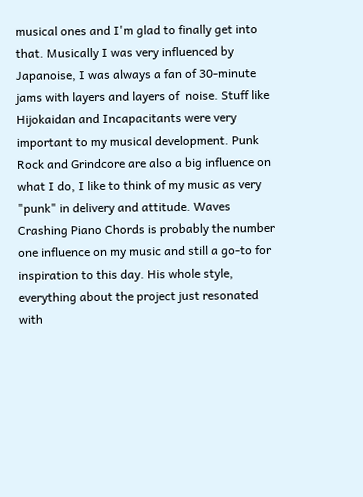musical ones and I'm glad to finally get into that. Musically I was very influenced by Japanoise, I was always a fan of 30-minute jams with layers and layers of  noise. Stuff like Hijokaidan and Incapacitants were very important to my musical development. Punk Rock and Grindcore are also a big influence on what I do, I like to think of my music as very "punk" in delivery and attitude. Waves Crashing Piano Chords is probably the number one influence on my music and still a go-to for inspiration to this day. His whole style, everything about the project just resonated with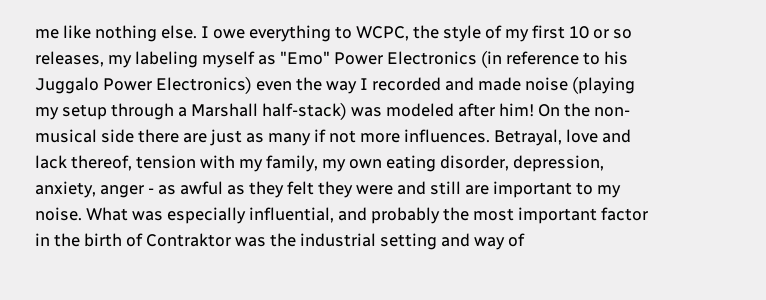me like nothing else. I owe everything to WCPC, the style of my first 10 or so releases, my labeling myself as "Emo" Power Electronics (in reference to his Juggalo Power Electronics) even the way I recorded and made noise (playing my setup through a Marshall half-stack) was modeled after him! On the non-musical side there are just as many if not more influences. Betrayal, love and lack thereof, tension with my family, my own eating disorder, depression, anxiety, anger - as awful as they felt they were and still are important to my noise. What was especially influential, and probably the most important factor in the birth of Contraktor was the industrial setting and way of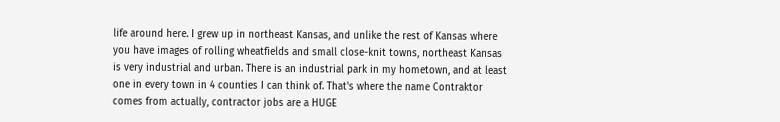life around here. I grew up in northeast Kansas, and unlike the rest of Kansas where you have images of rolling wheatfields and small close-knit towns, northeast Kansas is very industrial and urban. There is an industrial park in my hometown, and at least one in every town in 4 counties I can think of. That's where the name Contraktor comes from actually, contractor jobs are a HUGE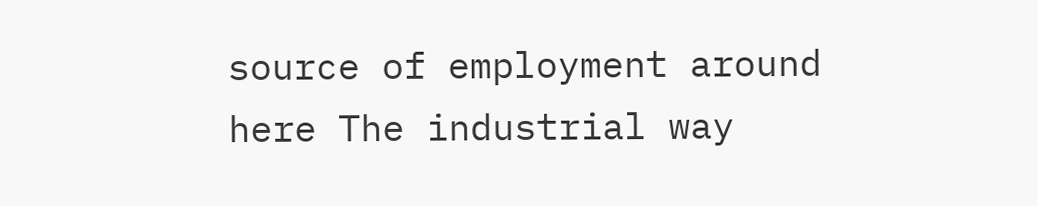source of employment around here The industrial way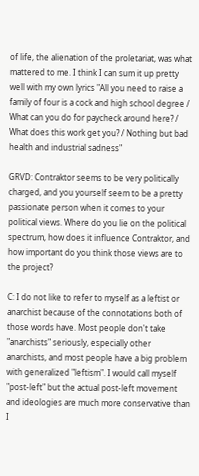of life, the alienation of the proletariat, was what mattered to me. I think I can sum it up pretty well with my own lyrics "All you need to raise a family of four is a cock and high school degree / What can you do for paycheck around here? / What does this work get you? / Nothing but bad health and industrial sadness"

GRVD: Contraktor seems to be very politically charged, and you yourself seem to be a pretty passionate person when it comes to your political views. Where do you lie on the political spectrum, how does it influence Contraktor, and how important do you think those views are to the project?

C: I do not like to refer to myself as a leftist or anarchist because of the connotations both of those words have. Most people don't take "anarchists" seriously, especially other anarchists, and most people have a big problem with generalized "leftism". I would call myself "post-left" but the actual post-left movement and ideologies are much more conservative than I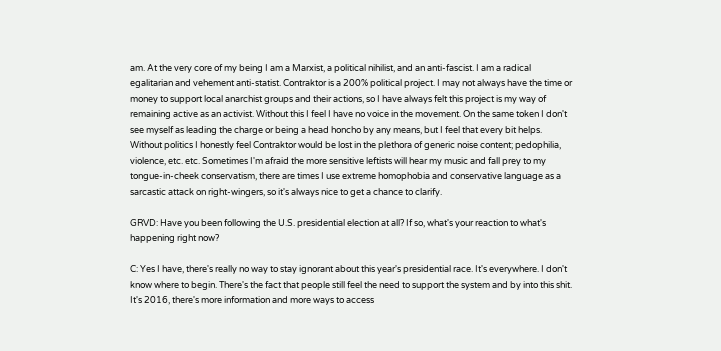am. At the very core of my being I am a Marxist, a political nihilist, and an anti-fascist. I am a radical egalitarian and vehement anti-statist. Contraktor is a 200% political project. I may not always have the time or money to support local anarchist groups and their actions, so I have always felt this project is my way of remaining active as an activist. Without this I feel I have no voice in the movement. On the same token I don't see myself as leading the charge or being a head honcho by any means, but I feel that every bit helps. Without politics I honestly feel Contraktor would be lost in the plethora of generic noise content; pedophilia, violence, etc. etc. Sometimes I'm afraid the more sensitive leftists will hear my music and fall prey to my tongue-in-cheek conservatism, there are times I use extreme homophobia and conservative language as a sarcastic attack on right-wingers, so it's always nice to get a chance to clarify.

GRVD: Have you been following the U.S. presidential election at all? If so, what's your reaction to what's happening right now?

C: Yes I have, there's really no way to stay ignorant about this year's presidential race. It's everywhere. I don't know where to begin. There's the fact that people still feel the need to support the system and by into this shit. It's 2016, there's more information and more ways to access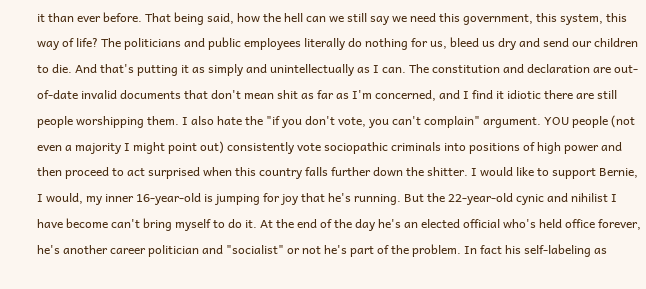it than ever before. That being said, how the hell can we still say we need this government, this system, this way of life? The politicians and public employees literally do nothing for us, bleed us dry and send our children to die. And that's putting it as simply and unintellectually as I can. The constitution and declaration are out-of-date invalid documents that don't mean shit as far as I'm concerned, and I find it idiotic there are still people worshipping them. I also hate the "if you don't vote, you can't complain" argument. YOU people (not even a majority I might point out) consistently vote sociopathic criminals into positions of high power and then proceed to act surprised when this country falls further down the shitter. I would like to support Bernie, I would, my inner 16-year-old is jumping for joy that he's running. But the 22-year-old cynic and nihilist I have become can't bring myself to do it. At the end of the day he's an elected official who's held office forever, he's another career politician and "socialist" or not he's part of the problem. In fact his self-labeling as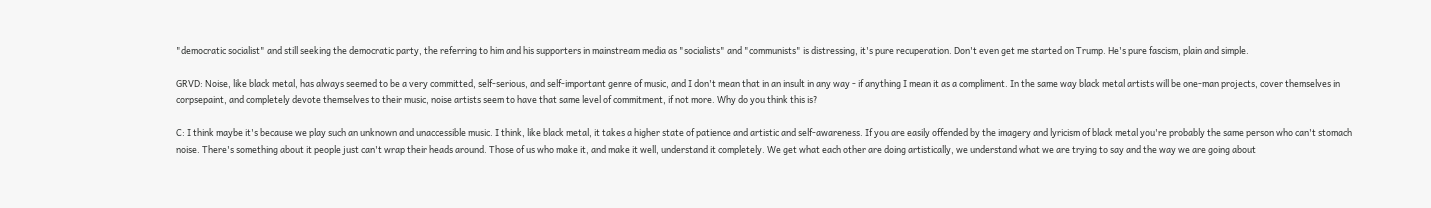"democratic socialist" and still seeking the democratic party, the referring to him and his supporters in mainstream media as "socialists" and "communists" is distressing, it's pure recuperation. Don't even get me started on Trump. He's pure fascism, plain and simple.

GRVD: Noise, like black metal, has always seemed to be a very committed, self-serious, and self-important genre of music, and I don't mean that in an insult in any way - if anything I mean it as a compliment. In the same way black metal artists will be one-man projects, cover themselves in corpsepaint, and completely devote themselves to their music, noise artists seem to have that same level of commitment, if not more. Why do you think this is?

C: I think maybe it's because we play such an unknown and unaccessible music. I think, like black metal, it takes a higher state of patience and artistic and self-awareness. If you are easily offended by the imagery and lyricism of black metal you're probably the same person who can't stomach noise. There's something about it people just can't wrap their heads around. Those of us who make it, and make it well, understand it completely. We get what each other are doing artistically, we understand what we are trying to say and the way we are going about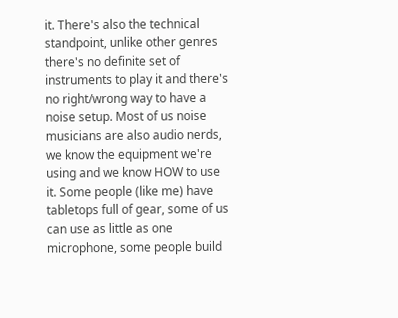it. There's also the technical standpoint, unlike other genres there's no definite set of instruments to play it and there's no right/wrong way to have a noise setup. Most of us noise musicians are also audio nerds, we know the equipment we're using and we know HOW to use it. Some people (like me) have tabletops full of gear, some of us can use as little as one microphone, some people build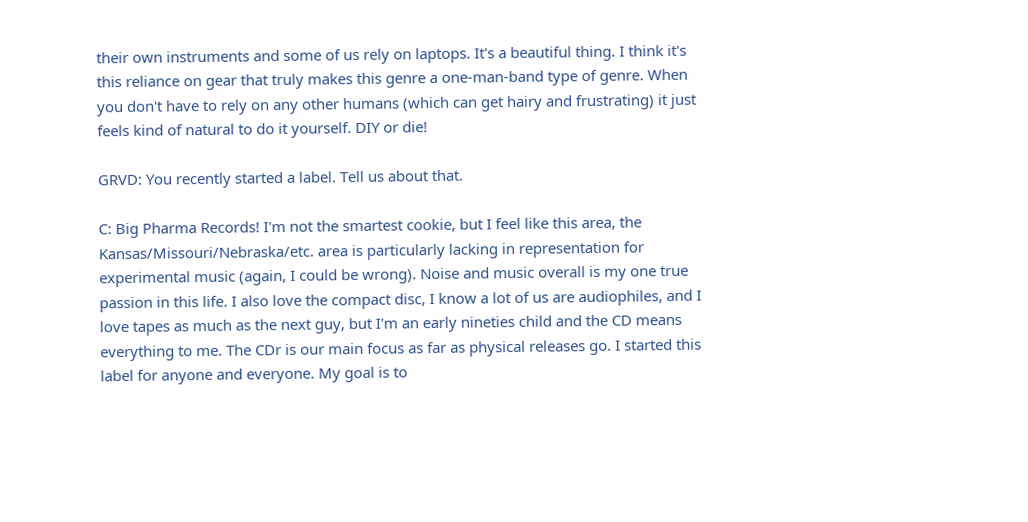their own instruments and some of us rely on laptops. It's a beautiful thing. I think it's this reliance on gear that truly makes this genre a one-man-band type of genre. When you don't have to rely on any other humans (which can get hairy and frustrating) it just feels kind of natural to do it yourself. DIY or die!

GRVD: You recently started a label. Tell us about that.

C: Big Pharma Records! I'm not the smartest cookie, but I feel like this area, the Kansas/Missouri/Nebraska/etc. area is particularly lacking in representation for experimental music (again, I could be wrong). Noise and music overall is my one true passion in this life. I also love the compact disc, I know a lot of us are audiophiles, and I love tapes as much as the next guy, but I'm an early nineties child and the CD means everything to me. The CDr is our main focus as far as physical releases go. I started this label for anyone and everyone. My goal is to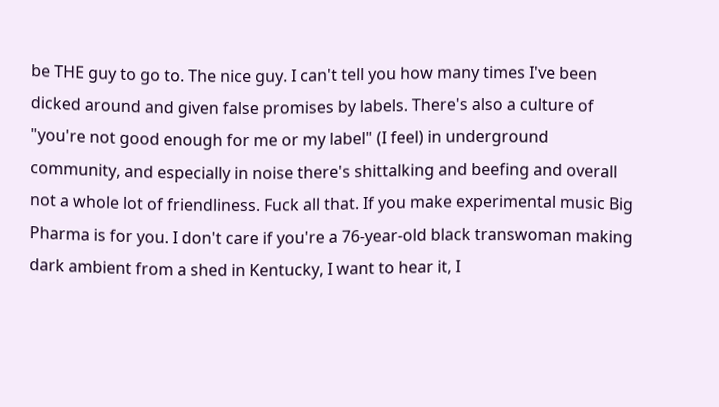be THE guy to go to. The nice guy. I can't tell you how many times I've been dicked around and given false promises by labels. There's also a culture of "you're not good enough for me or my label" (I feel) in underground community, and especially in noise there's shittalking and beefing and overall not a whole lot of friendliness. Fuck all that. If you make experimental music Big Pharma is for you. I don't care if you're a 76-year-old black transwoman making dark ambient from a shed in Kentucky, I want to hear it, I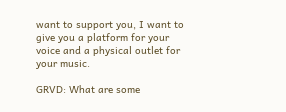want to support you, I want to give you a platform for your voice and a physical outlet for your music.

GRVD: What are some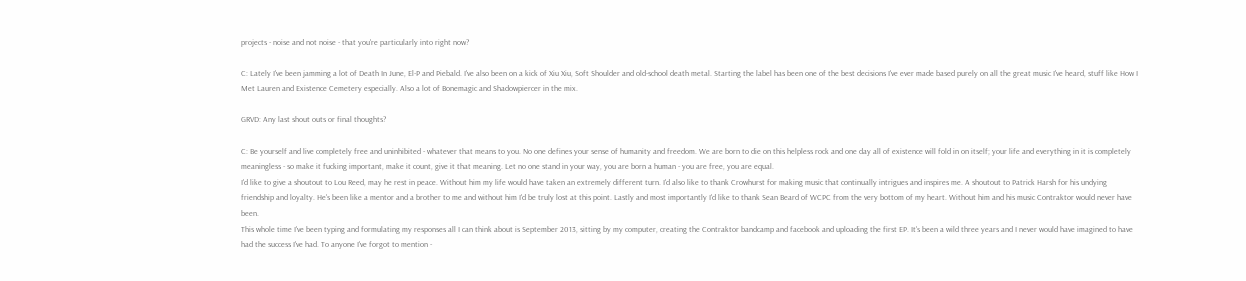projects - noise and not noise - that you're particularly into right now?

C: Lately I've been jamming a lot of Death In June, El-P and Piebald. I've also been on a kick of Xiu Xiu, Soft Shoulder and old-school death metal. Starting the label has been one of the best decisions I've ever made based purely on all the great music I've heard, stuff like How I Met Lauren and Existence Cemetery especially. Also a lot of Bonemagic and Shadowpiercer in the mix.

GRVD: Any last shout outs or final thoughts?

C: Be yourself and live completely free and uninhibited - whatever that means to you. No one defines your sense of humanity and freedom. We are born to die on this helpless rock and one day all of existence will fold in on itself; your life and everything in it is completely meaningless - so make it fucking important, make it count, give it that meaning. Let no one stand in your way, you are born a human - you are free, you are equal.
I'd like to give a shoutout to Lou Reed, may he rest in peace. Without him my life would have taken an extremely different turn. I'd also like to thank Crowhurst for making music that continually intrigues and inspires me. A shoutout to Patrick Harsh for his undying friendship and loyalty. He's been like a mentor and a brother to me and without him I'd be truly lost at this point. Lastly and most importantly I'd like to thank Sean Beard of WCPC from the very bottom of my heart. Without him and his music Contraktor would never have been.
This whole time I've been typing and formulating my responses all I can think about is September 2013, sitting by my computer, creating the Contraktor bandcamp and facebook and uploading the first EP. It's been a wild three years and I never would have imagined to have had the success I've had. To anyone I've forgot to mention -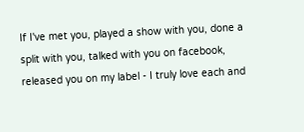If I've met you, played a show with you, done a split with you, talked with you on facebook, released you on my label - I truly love each and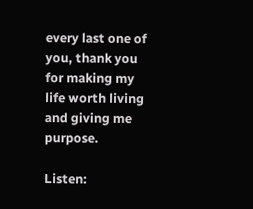every last one of you, thank you for making my life worth living and giving me purpose.

Listen: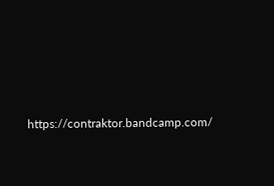https://contraktor.bandcamp.com/